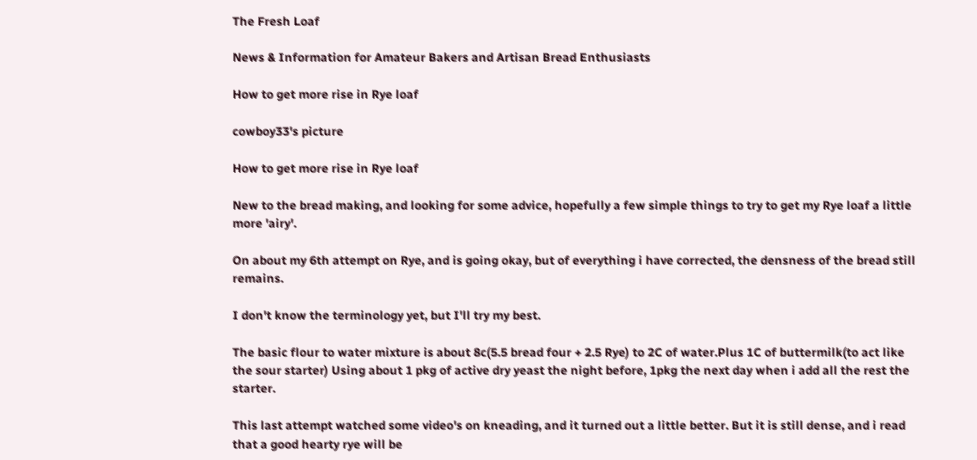The Fresh Loaf

News & Information for Amateur Bakers and Artisan Bread Enthusiasts

How to get more rise in Rye loaf

cowboy33's picture

How to get more rise in Rye loaf

New to the bread making, and looking for some advice, hopefully a few simple things to try to get my Rye loaf a little more 'airy'.

On about my 6th attempt on Rye, and is going okay, but of everything i have corrected, the densness of the bread still remains.

I don't know the terminology yet, but I'll try my best.

The basic flour to water mixture is about 8c(5.5 bread four + 2.5 Rye) to 2C of water.Plus 1C of buttermilk(to act like the sour starter) Using about 1 pkg of active dry yeast the night before, 1pkg the next day when i add all the rest the starter.

This last attempt watched some video's on kneading, and it turned out a little better. But it is still dense, and i read that a good hearty rye will be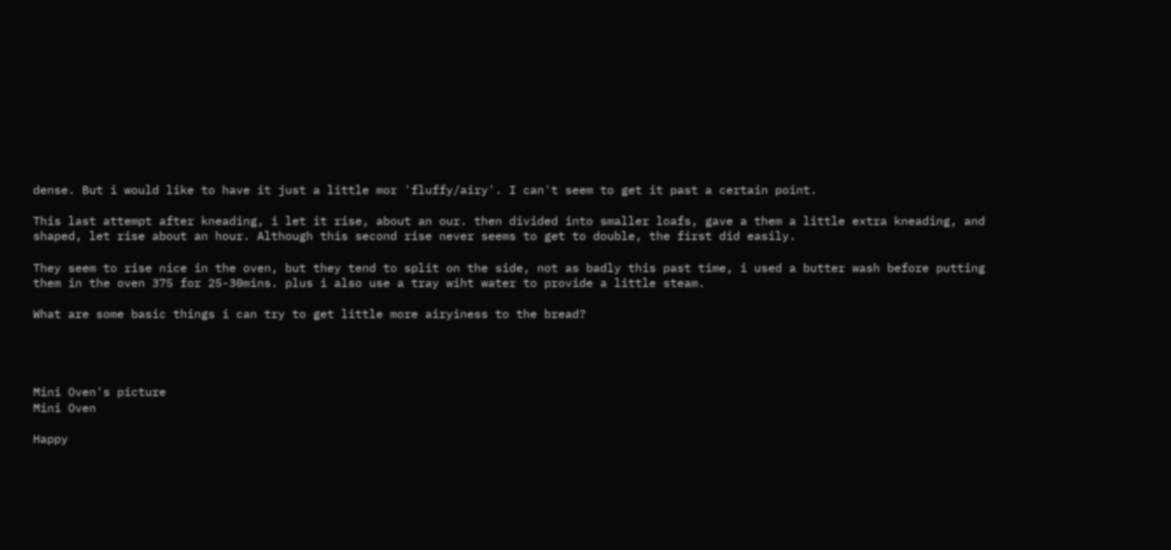dense. But i would like to have it just a little mor 'fluffy/airy'. I can't seem to get it past a certain point.

This last attempt after kneading, i let it rise, about an our. then divided into smaller loafs, gave a them a little extra kneading, and shaped, let rise about an hour. Although this second rise never seems to get to double, the first did easily.

They seem to rise nice in the oven, but they tend to split on the side, not as badly this past time, i used a butter wash before putting them in the oven 375 for 25-30mins. plus i also use a tray wiht water to provide a little steam.

What are some basic things i can try to get little more airyiness to the bread?




Mini Oven's picture
Mini Oven

Happy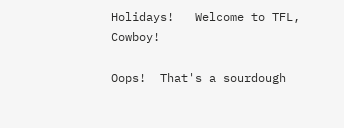Holidays!   Welcome to TFL, Cowboy!

Oops!  That's a sourdough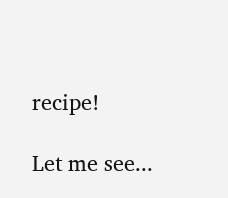recipe!

Let me see...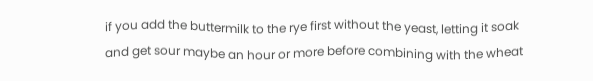if you add the buttermilk to the rye first without the yeast, letting it soak and get sour maybe an hour or more before combining with the wheat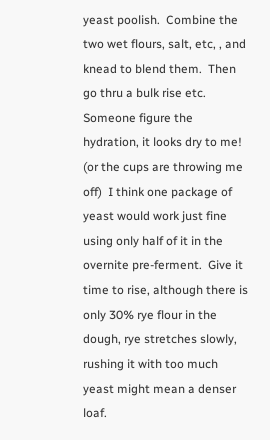yeast poolish.  Combine the two wet flours, salt, etc, , and knead to blend them.  Then go thru a bulk rise etc.   Someone figure the hydration, it looks dry to me!  (or the cups are throwing me off)  I think one package of yeast would work just fine using only half of it in the overnite pre-ferment.  Give it time to rise, although there is only 30% rye flour in the dough, rye stretches slowly, rushing it with too much yeast might mean a denser loaf.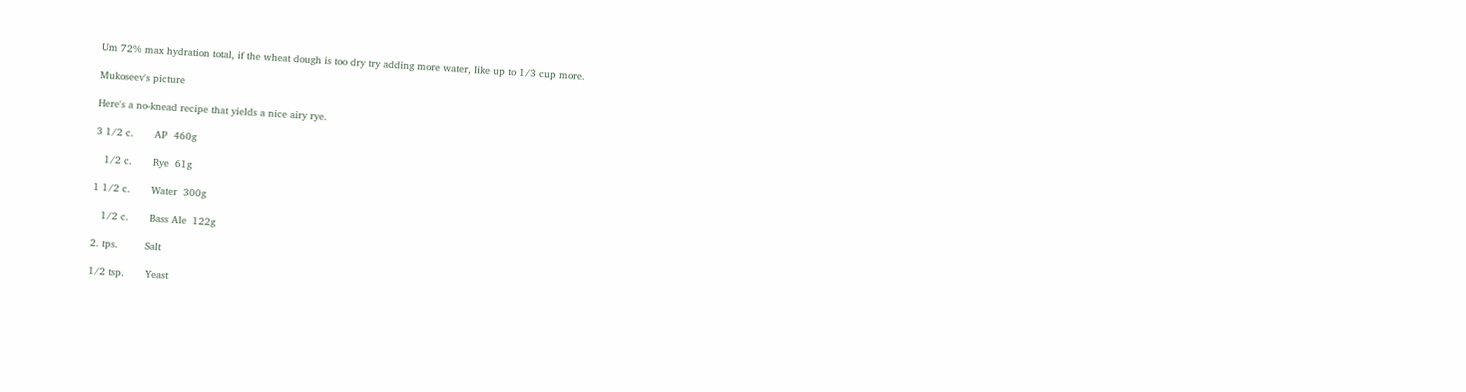Um 72% max hydration total, if the wheat dough is too dry try adding more water, like up to 1/3 cup more.

Mukoseev's picture

Here's a no-knead recipe that yields a nice airy rye.

3 1/2 c.       AP  460g

   1/2 c.       Rye  61g

1 1/2 c.       Water  300g

   1/2 c.       Bass Ale  122g

2. tps.         Salt

1/2 tsp.       Yeast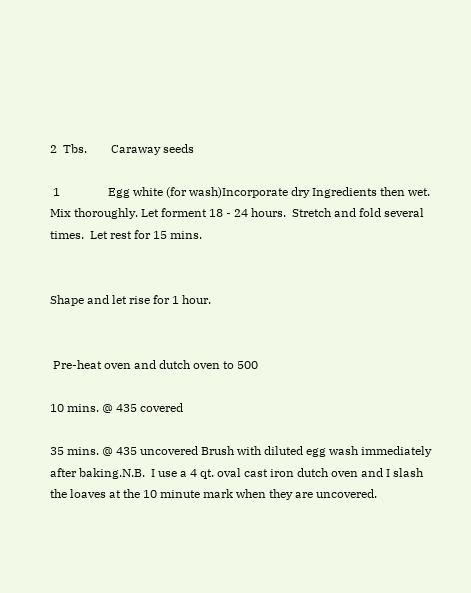2  Tbs.        Caraway seeds

 1                Egg white (for wash)Incorporate dry Ingredients then wet. Mix thoroughly. Let forment 18 - 24 hours.  Stretch and fold several times.  Let rest for 15 mins.


Shape and let rise for 1 hour.


 Pre-heat oven and dutch oven to 500

10 mins. @ 435 covered

35 mins. @ 435 uncovered Brush with diluted egg wash immediately after baking.N.B.  I use a 4 qt. oval cast iron dutch oven and I slash the loaves at the 10 minute mark when they are uncovered.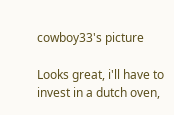cowboy33's picture

Looks great, i'll have to invest in a dutch oven,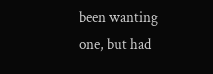been wanting one, but had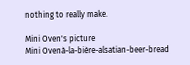nothing to really make.

Mini Oven's picture
Mini Ovenà-la-bière-alsatian-beer-bread